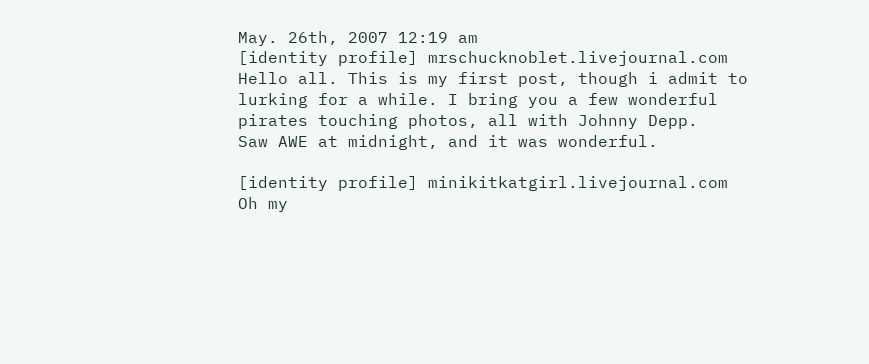May. 26th, 2007 12:19 am
[identity profile] mrschucknoblet.livejournal.com
Hello all. This is my first post, though i admit to lurking for a while. I bring you a few wonderful pirates touching photos, all with Johnny Depp.
Saw AWE at midnight, and it was wonderful.

[identity profile] minikitkatgirl.livejournal.com
Oh my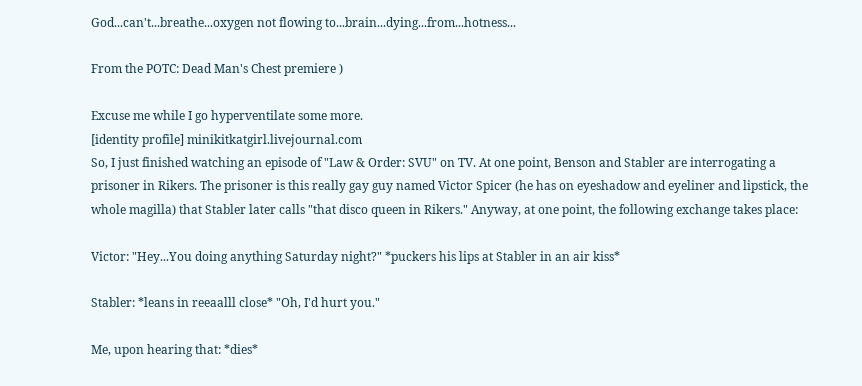God...can't...breathe...oxygen not flowing to...brain...dying...from...hotness...

From the POTC: Dead Man's Chest premiere )

Excuse me while I go hyperventilate some more.
[identity profile] minikitkatgirl.livejournal.com
So, I just finished watching an episode of "Law & Order: SVU" on TV. At one point, Benson and Stabler are interrogating a prisoner in Rikers. The prisoner is this really gay guy named Victor Spicer (he has on eyeshadow and eyeliner and lipstick, the whole magilla) that Stabler later calls "that disco queen in Rikers." Anyway, at one point, the following exchange takes place:

Victor: "Hey...You doing anything Saturday night?" *puckers his lips at Stabler in an air kiss*

Stabler: *leans in reeaalll close* "Oh, I'd hurt you."

Me, upon hearing that: *dies*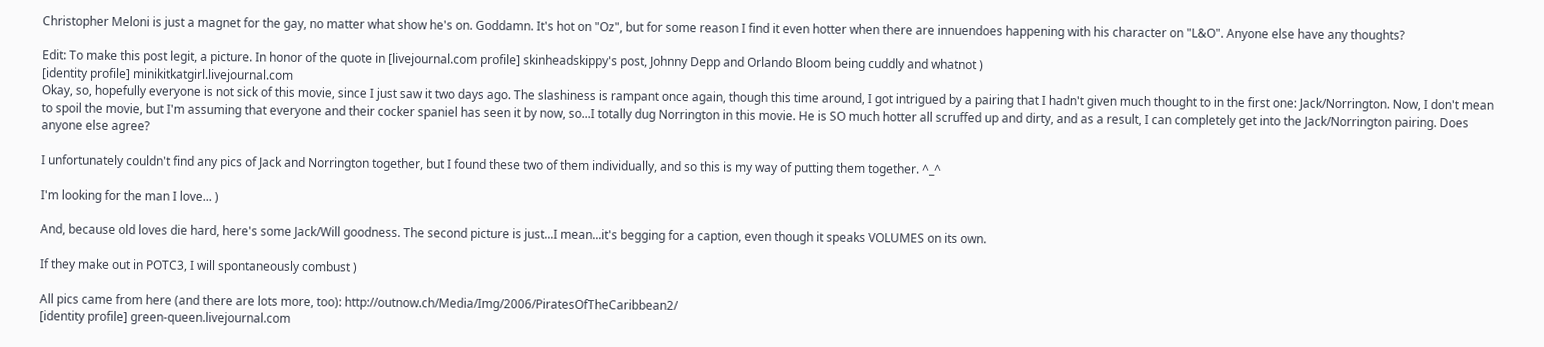Christopher Meloni is just a magnet for the gay, no matter what show he's on. Goddamn. It's hot on "Oz", but for some reason I find it even hotter when there are innuendoes happening with his character on "L&O". Anyone else have any thoughts?

Edit: To make this post legit, a picture. In honor of the quote in [livejournal.com profile] skinheadskippy's post, Johnny Depp and Orlando Bloom being cuddly and whatnot )
[identity profile] minikitkatgirl.livejournal.com
Okay, so, hopefully everyone is not sick of this movie, since I just saw it two days ago. The slashiness is rampant once again, though this time around, I got intrigued by a pairing that I hadn't given much thought to in the first one: Jack/Norrington. Now, I don't mean to spoil the movie, but I'm assuming that everyone and their cocker spaniel has seen it by now, so...I totally dug Norrington in this movie. He is SO much hotter all scruffed up and dirty, and as a result, I can completely get into the Jack/Norrington pairing. Does anyone else agree?

I unfortunately couldn't find any pics of Jack and Norrington together, but I found these two of them individually, and so this is my way of putting them together. ^_^

I'm looking for the man I love... )

And, because old loves die hard, here's some Jack/Will goodness. The second picture is just...I mean...it's begging for a caption, even though it speaks VOLUMES on its own.

If they make out in POTC3, I will spontaneously combust )

All pics came from here (and there are lots more, too): http://outnow.ch/Media/Img/2006/PiratesOfTheCaribbean2/
[identity profile] green-queen.livejournal.com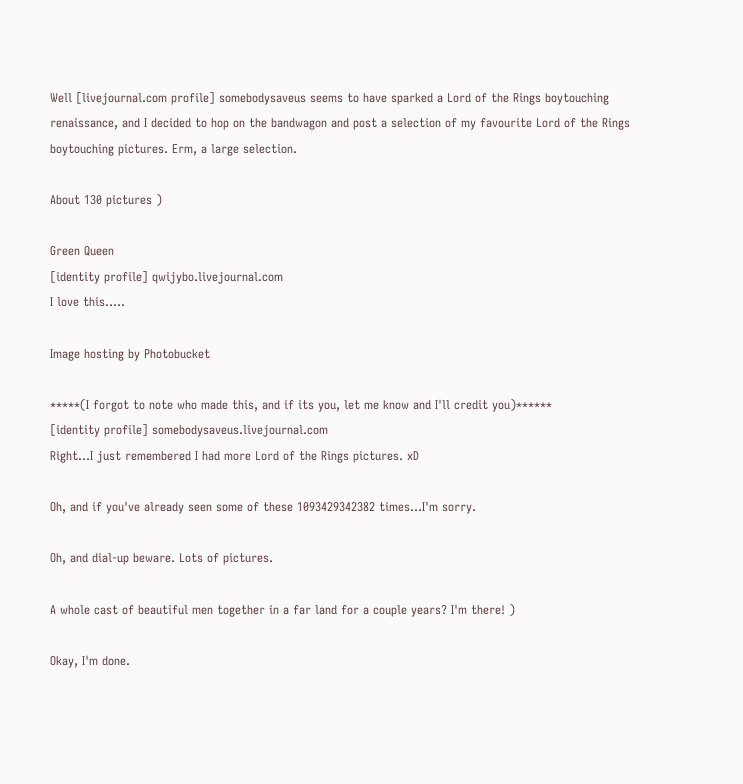Well [livejournal.com profile] somebodysaveus seems to have sparked a Lord of the Rings boytouching renaissance, and I decided to hop on the bandwagon and post a selection of my favourite Lord of the Rings boytouching pictures. Erm, a large selection.

About 130 pictures )

Green Queen
[identity profile] qwijybo.livejournal.com
I love this.....

Image hosting by Photobucket

*****(I forgot to note who made this, and if its you, let me know and I'll credit you)******
[identity profile] somebodysaveus.livejournal.com
Right...I just remembered I had more Lord of the Rings pictures. xD

Oh, and if you've already seen some of these 1093429342382 times...I'm sorry.

Oh, and dial-up beware. Lots of pictures.

A whole cast of beautiful men together in a far land for a couple years? I'm there! )

Okay, I'm done.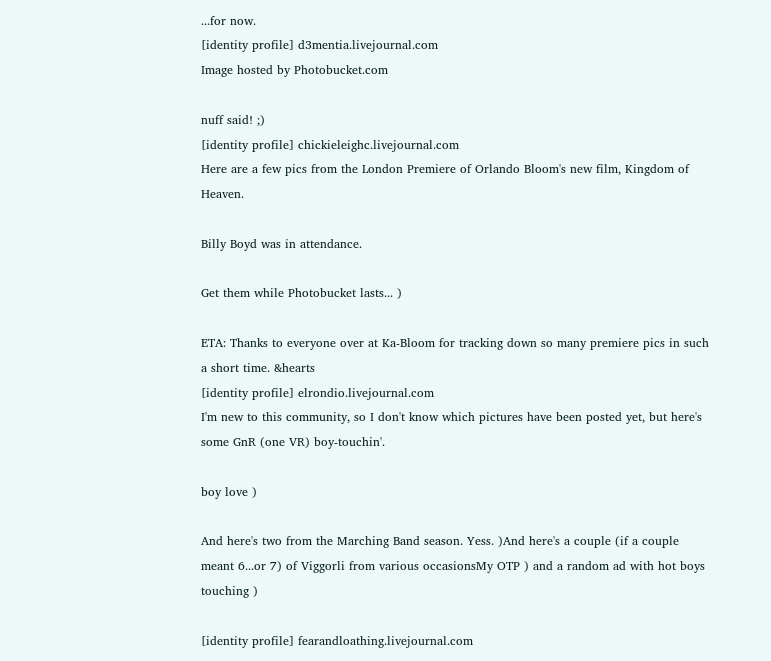...for now.
[identity profile] d3mentia.livejournal.com
Image hosted by Photobucket.com

nuff said! ;)
[identity profile] chickieleighc.livejournal.com
Here are a few pics from the London Premiere of Orlando Bloom's new film, Kingdom of Heaven.

Billy Boyd was in attendance.

Get them while Photobucket lasts... )

ETA: Thanks to everyone over at Ka-Bloom for tracking down so many premiere pics in such a short time. &hearts
[identity profile] elrondio.livejournal.com
I'm new to this community, so I don't know which pictures have been posted yet, but here's some GnR (one VR) boy-touchin'.

boy love )

And here's two from the Marching Band season. Yess. )And here's a couple (if a couple meant 6...or 7) of Viggorli from various occasionsMy OTP ) and a random ad with hot boys touching )

[identity profile] fearandloathing.livejournal.com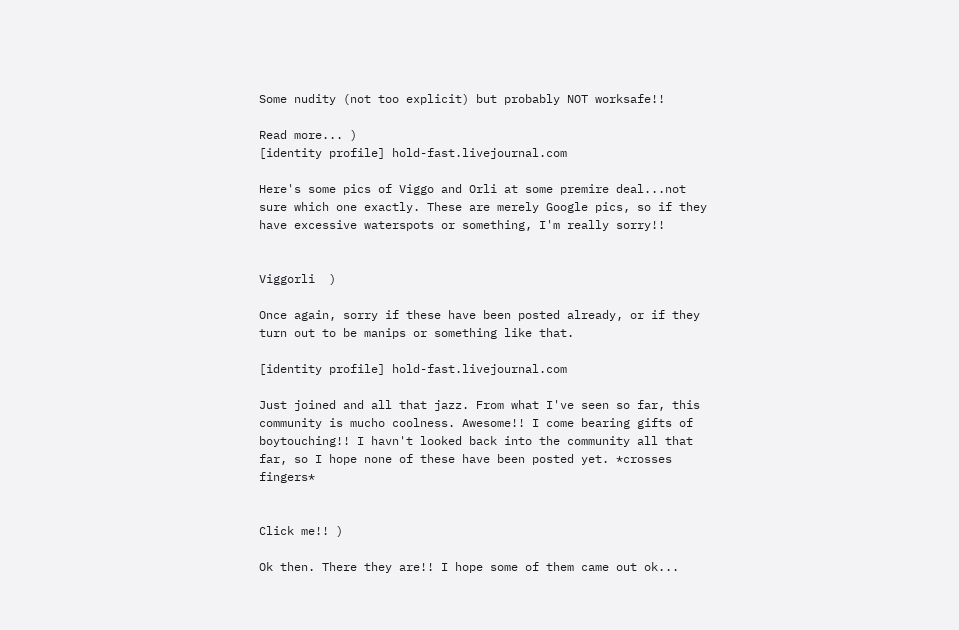Some nudity (not too explicit) but probably NOT worksafe!!

Read more... )
[identity profile] hold-fast.livejournal.com

Here's some pics of Viggo and Orli at some premire deal...not sure which one exactly. These are merely Google pics, so if they have excessive waterspots or something, I'm really sorry!!


Viggorli  )

Once again, sorry if these have been posted already, or if they turn out to be manips or something like that.

[identity profile] hold-fast.livejournal.com

Just joined and all that jazz. From what I've seen so far, this community is mucho coolness. Awesome!! I come bearing gifts of boytouching!! I havn't looked back into the community all that far, so I hope none of these have been posted yet. *crosses fingers*


Click me!! )

Ok then. There they are!! I hope some of them came out ok...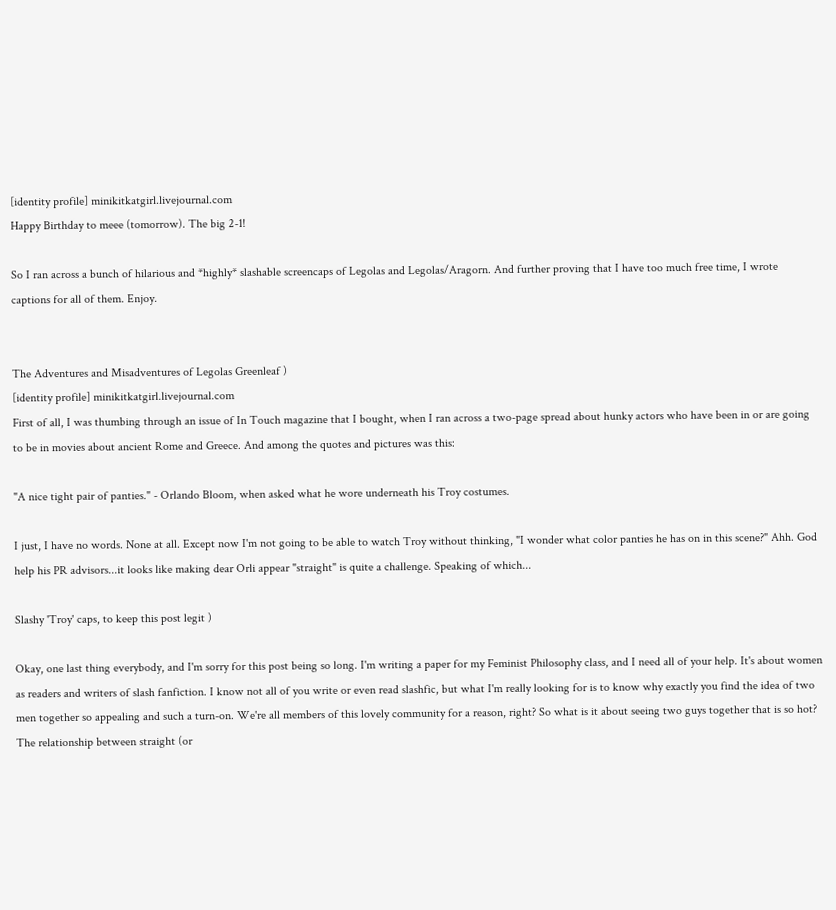[identity profile] minikitkatgirl.livejournal.com
Happy Birthday to meee (tomorrow). The big 2-1!

So I ran across a bunch of hilarious and *highly* slashable screencaps of Legolas and Legolas/Aragorn. And further proving that I have too much free time, I wrote captions for all of them. Enjoy.


The Adventures and Misadventures of Legolas Greenleaf )
[identity profile] minikitkatgirl.livejournal.com
First of all, I was thumbing through an issue of In Touch magazine that I bought, when I ran across a two-page spread about hunky actors who have been in or are going to be in movies about ancient Rome and Greece. And among the quotes and pictures was this:

"A nice tight pair of panties." - Orlando Bloom, when asked what he wore underneath his Troy costumes.

I just, I have no words. None at all. Except now I'm not going to be able to watch Troy without thinking, "I wonder what color panties he has on in this scene?" Ahh. God help his PR advisors...it looks like making dear Orli appear "straight" is quite a challenge. Speaking of which...

Slashy 'Troy' caps, to keep this post legit )

Okay, one last thing everybody, and I'm sorry for this post being so long. I'm writing a paper for my Feminist Philosophy class, and I need all of your help. It's about women as readers and writers of slash fanfiction. I know not all of you write or even read slashfic, but what I'm really looking for is to know why exactly you find the idea of two men together so appealing and such a turn-on. We're all members of this lovely community for a reason, right? So what is it about seeing two guys together that is so hot? The relationship between straight (or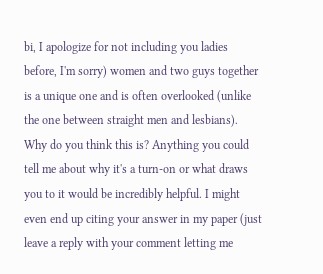bi, I apologize for not including you ladies before, I'm sorry) women and two guys together is a unique one and is often overlooked (unlike the one between straight men and lesbians). Why do you think this is? Anything you could tell me about why it's a turn-on or what draws you to it would be incredibly helpful. I might even end up citing your answer in my paper (just leave a reply with your comment letting me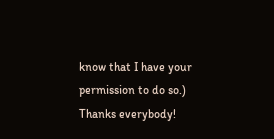know that I have your permission to do so.) Thanks everybody!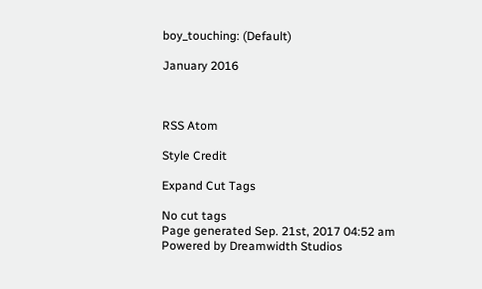boy_touching: (Default)

January 2016



RSS Atom

Style Credit

Expand Cut Tags

No cut tags
Page generated Sep. 21st, 2017 04:52 am
Powered by Dreamwidth Studios